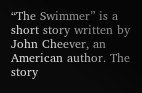“The Swimmer” is a short story written by John Cheever, an American author. The story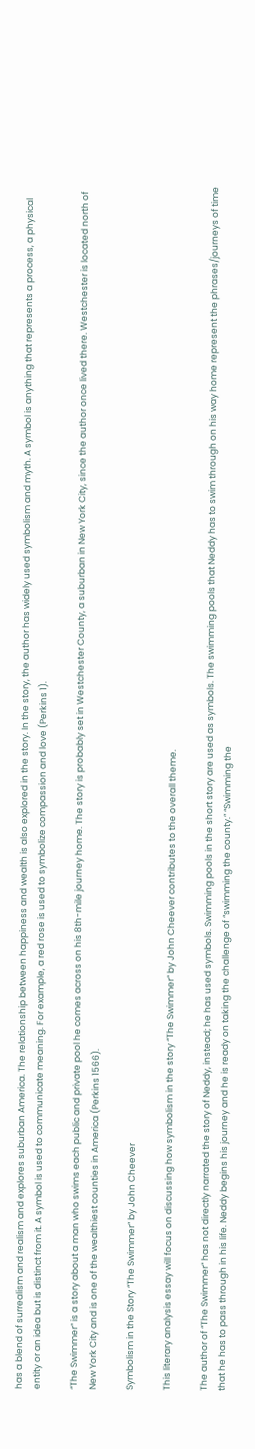has a blend of surrealism and realism and explores suburban America. The relationship between happiness and wealth is also explored in the story. In the story, the author has widely used symbolism and myth. A symbol is anything that represents a process, a physical entity or an idea but is distinct from it. A symbol is used to communicate meaning. For example, a red rose is used to symbolize compassion and love (Perkins 1).

“The Swimmer” is a story about a man who swims each public and private pool he comes across on his 8th-mile journey home. The story is probably set in Westchester County, a suburban in New York City, since the author once lived there. Westchester is located north of New York City and is one of the wealthiest counties in America (Perkins 1566).

Symbolism in the Story “The Swimmer” by John Cheever

This literary analysis essay will focus on discussing how symbolism in the story “The Swimmer” by John Cheever contributes to the overall theme.

The author of “The Swimmer” has not directly narrated the story of Neddy, instead; he has used symbols. Swimming pools in the short story are used as symbols. The swimming pools that Neddy has to swim through on his way home represent the phrases/journeys of time that he has to pass through in his life. Neddy begins his journey and he is ready on taking the challenge of “swimming the county.” “Swimming the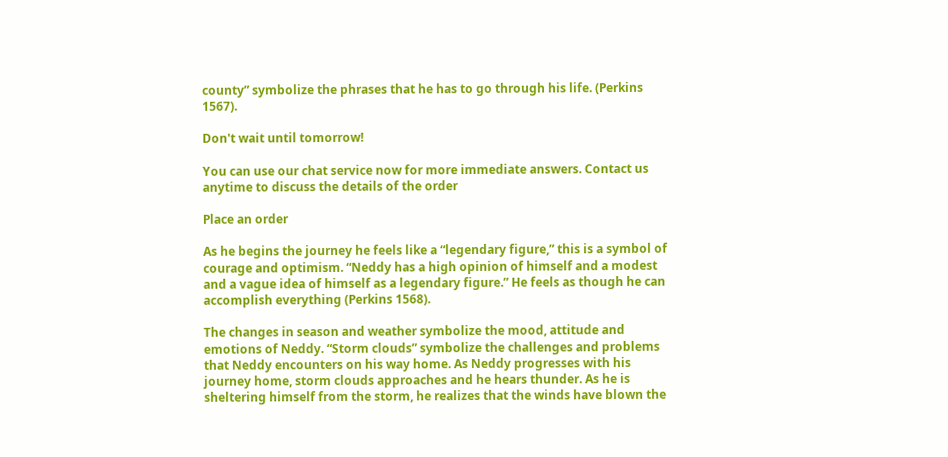county” symbolize the phrases that he has to go through his life. (Perkins 1567).

Don't wait until tomorrow!

You can use our chat service now for more immediate answers. Contact us anytime to discuss the details of the order

Place an order

As he begins the journey he feels like a “legendary figure,” this is a symbol of courage and optimism. “Neddy has a high opinion of himself and a modest and a vague idea of himself as a legendary figure.” He feels as though he can accomplish everything (Perkins 1568).

The changes in season and weather symbolize the mood, attitude and emotions of Neddy. “Storm clouds” symbolize the challenges and problems that Neddy encounters on his way home. As Neddy progresses with his journey home, storm clouds approaches and he hears thunder. As he is sheltering himself from the storm, he realizes that the winds have blown the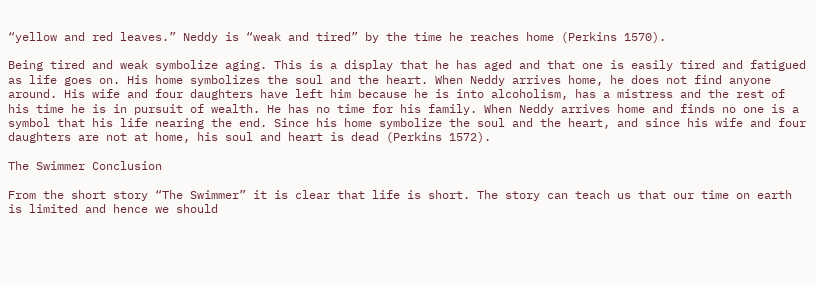“yellow and red leaves.” Neddy is “weak and tired” by the time he reaches home (Perkins 1570).

Being tired and weak symbolize aging. This is a display that he has aged and that one is easily tired and fatigued as life goes on. His home symbolizes the soul and the heart. When Neddy arrives home, he does not find anyone around. His wife and four daughters have left him because he is into alcoholism, has a mistress and the rest of his time he is in pursuit of wealth. He has no time for his family. When Neddy arrives home and finds no one is a symbol that his life nearing the end. Since his home symbolize the soul and the heart, and since his wife and four daughters are not at home, his soul and heart is dead (Perkins 1572).

The Swimmer Conclusion

From the short story “The Swimmer” it is clear that life is short. The story can teach us that our time on earth is limited and hence we should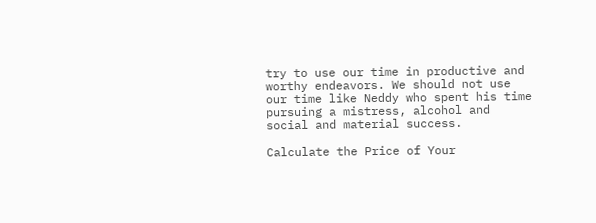try to use our time in productive and worthy endeavors. We should not use our time like Neddy who spent his time pursuing a mistress, alcohol and social and material success.

Calculate the Price of Your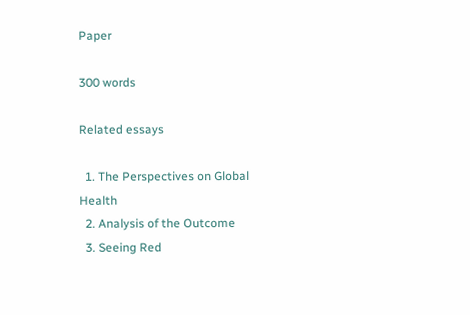Paper

300 words

Related essays

  1. The Perspectives on Global Health
  2. Analysis of the Outcome
  3. Seeing Red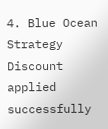4. Blue Ocean Strategy
Discount applied successfully